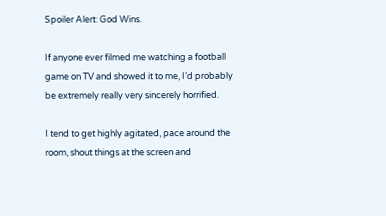Spoiler Alert: God Wins.

If anyone ever filmed me watching a football game on TV and showed it to me, I’d probably be extremely really very sincerely horrified.

I tend to get highly agitated, pace around the room, shout things at the screen and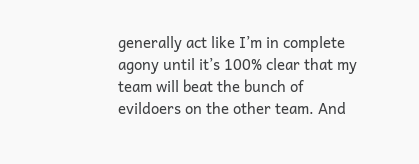generally act like I’m in complete agony until it’s 100% clear that my team will beat the bunch of evildoers on the other team. And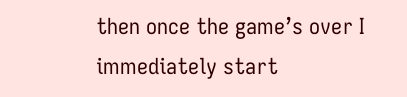then once the game’s over I immediately start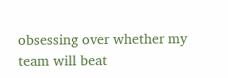obsessing over whether my team will beat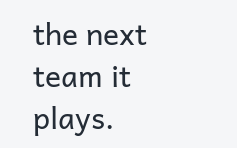the next team it plays.